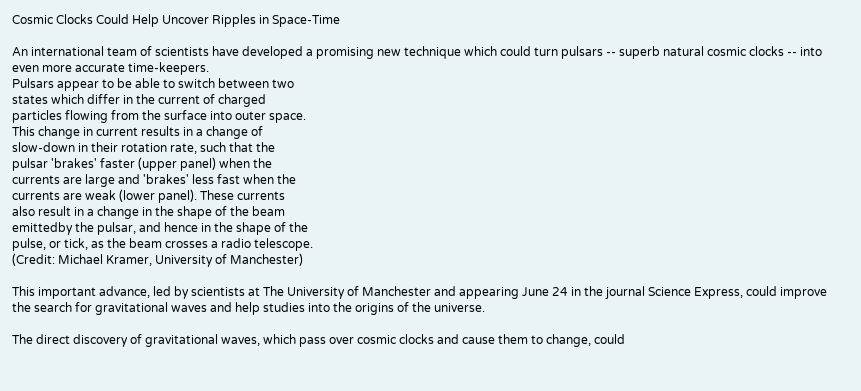Cosmic Clocks Could Help Uncover Ripples in Space-Time

An international team of scientists have developed a promising new technique which could turn pulsars -- superb natural cosmic clocks -- into even more accurate time-keepers.
Pulsars appear to be able to switch between two
states which differ in the current of charged
particles flowing from the surface into outer space.
This change in current results in a change of
slow-down in their rotation rate, such that the
pulsar 'brakes' faster (upper panel) when the
currents are large and 'brakes' less fast when the
currents are weak (lower panel). These currents
also result in a change in the shape of the beam
emittedby the pulsar, and hence in the shape of the
pulse, or tick, as the beam crosses a radio telescope.
(Credit: Michael Kramer, University of Manchester)

This important advance, led by scientists at The University of Manchester and appearing June 24 in the journal Science Express, could improve the search for gravitational waves and help studies into the origins of the universe.

The direct discovery of gravitational waves, which pass over cosmic clocks and cause them to change, could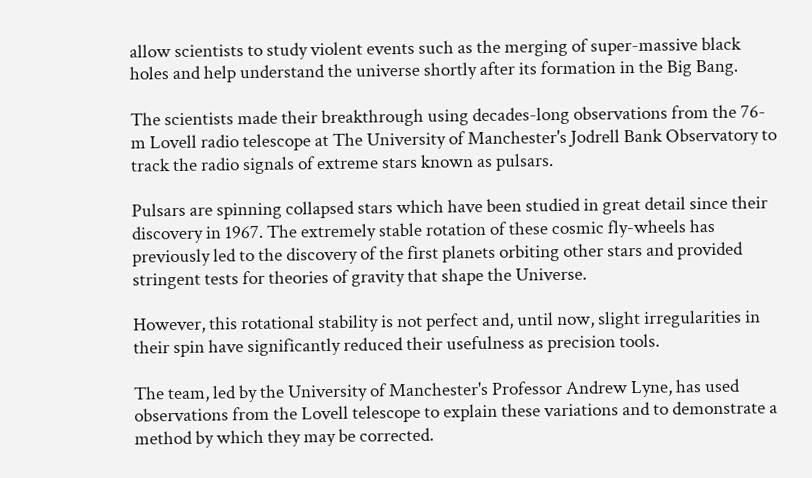allow scientists to study violent events such as the merging of super-massive black holes and help understand the universe shortly after its formation in the Big Bang.

The scientists made their breakthrough using decades-long observations from the 76-m Lovell radio telescope at The University of Manchester's Jodrell Bank Observatory to track the radio signals of extreme stars known as pulsars.

Pulsars are spinning collapsed stars which have been studied in great detail since their discovery in 1967. The extremely stable rotation of these cosmic fly-wheels has previously led to the discovery of the first planets orbiting other stars and provided stringent tests for theories of gravity that shape the Universe.

However, this rotational stability is not perfect and, until now, slight irregularities in their spin have significantly reduced their usefulness as precision tools.

The team, led by the University of Manchester's Professor Andrew Lyne, has used observations from the Lovell telescope to explain these variations and to demonstrate a method by which they may be corrected.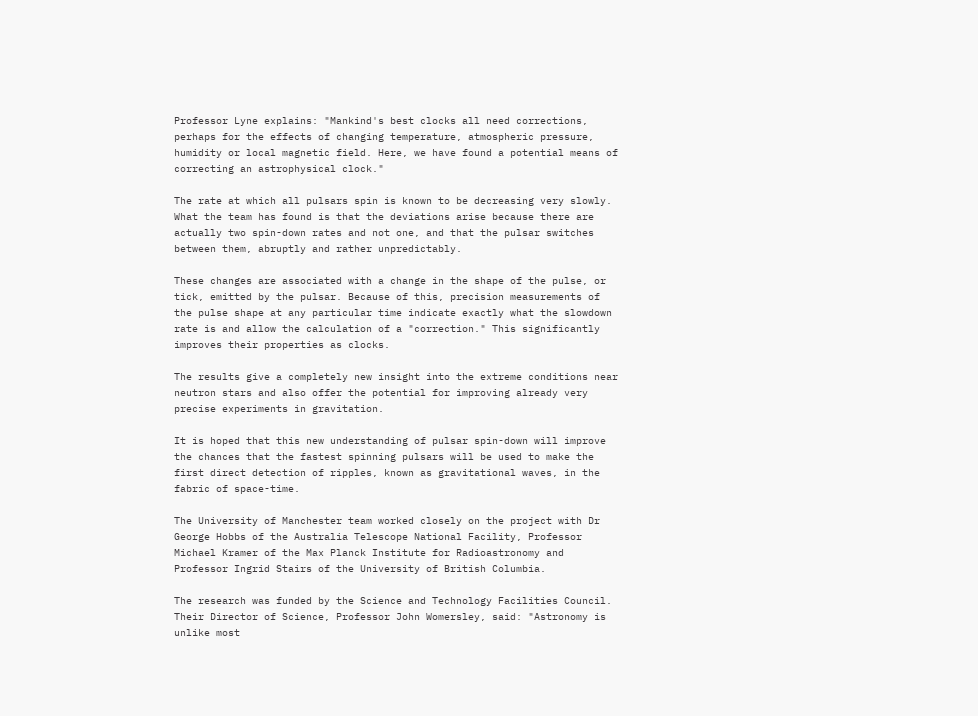Professor Lyne explains: "Mankind's best clocks all need corrections, perhaps for the effects of changing temperature, atmospheric pressure, humidity or local magnetic field. Here, we have found a potential means of correcting an astrophysical clock."

The rate at which all pulsars spin is known to be decreasing very slowly. What the team has found is that the deviations arise because there are actually two spin-down rates and not one, and that the pulsar switches between them, abruptly and rather unpredictably.

These changes are associated with a change in the shape of the pulse, or tick, emitted by the pulsar. Because of this, precision measurements of the pulse shape at any particular time indicate exactly what the slowdown rate is and allow the calculation of a "correction." This significantly improves their properties as clocks.

The results give a completely new insight into the extreme conditions near neutron stars and also offer the potential for improving already very precise experiments in gravitation.

It is hoped that this new understanding of pulsar spin-down will improve the chances that the fastest spinning pulsars will be used to make the first direct detection of ripples, known as gravitational waves, in the fabric of space-time.

The University of Manchester team worked closely on the project with Dr George Hobbs of the Australia Telescope National Facility, Professor Michael Kramer of the Max Planck Institute for Radioastronomy and Professor Ingrid Stairs of the University of British Columbia.

The research was funded by the Science and Technology Facilities Council. Their Director of Science, Professor John Womersley, said: "Astronomy is unlike most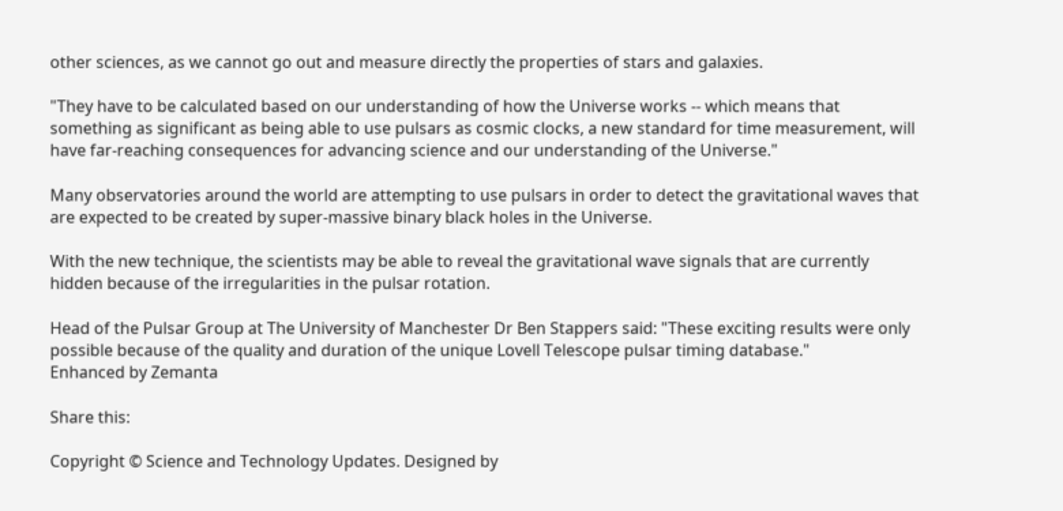other sciences, as we cannot go out and measure directly the properties of stars and galaxies.

"They have to be calculated based on our understanding of how the Universe works -- which means that something as significant as being able to use pulsars as cosmic clocks, a new standard for time measurement, will have far-reaching consequences for advancing science and our understanding of the Universe."

Many observatories around the world are attempting to use pulsars in order to detect the gravitational waves that are expected to be created by super-massive binary black holes in the Universe.

With the new technique, the scientists may be able to reveal the gravitational wave signals that are currently hidden because of the irregularities in the pulsar rotation.

Head of the Pulsar Group at The University of Manchester Dr Ben Stappers said: "These exciting results were only possible because of the quality and duration of the unique Lovell Telescope pulsar timing database."
Enhanced by Zemanta

Share this:

Copyright © Science and Technology Updates. Designed by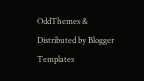OddThemes & Distributed by Blogger Templates